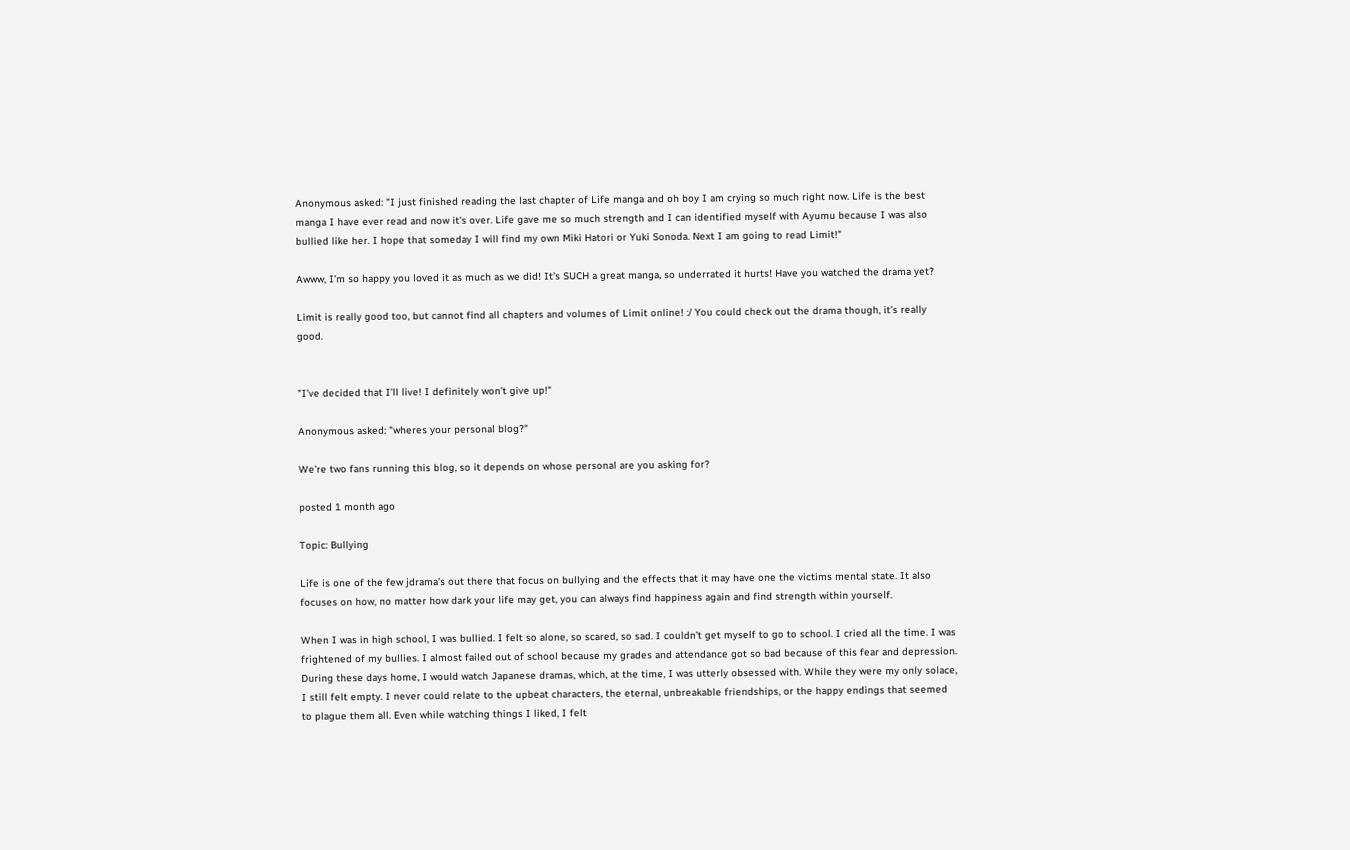Anonymous asked: "I just finished reading the last chapter of Life manga and oh boy I am crying so much right now. Life is the best manga I have ever read and now it's over. Life gave me so much strength and I can identified myself with Ayumu because I was also bullied like her. I hope that someday I will find my own Miki Hatori or Yuki Sonoda. Next I am going to read Limit!"

Awww, I’m so happy you loved it as much as we did! It’s SUCH a great manga, so underrated it hurts! Have you watched the drama yet?

Limit is really good too, but cannot find all chapters and volumes of Limit online! :/ You could check out the drama though, it’s really good.


"I’ve decided that I’ll live! I definitely won’t give up!"

Anonymous asked: "wheres your personal blog?"

We’re two fans running this blog, so it depends on whose personal are you asking for?

posted 1 month ago

Topic: Bullying

Life is one of the few jdrama’s out there that focus on bullying and the effects that it may have one the victims mental state. It also focuses on how, no matter how dark your life may get, you can always find happiness again and find strength within yourself.

When I was in high school, I was bullied. I felt so alone, so scared, so sad. I couldn’t get myself to go to school. I cried all the time. I was frightened of my bullies. I almost failed out of school because my grades and attendance got so bad because of this fear and depression. During these days home, I would watch Japanese dramas, which, at the time, I was utterly obsessed with. While they were my only solace, I still felt empty. I never could relate to the upbeat characters, the eternal, unbreakable friendships, or the happy endings that seemed to plague them all. Even while watching things I liked, I felt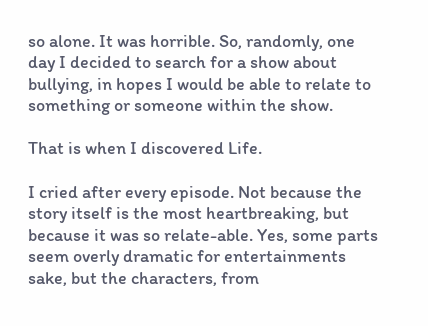so alone. It was horrible. So, randomly, one day I decided to search for a show about bullying, in hopes I would be able to relate to something or someone within the show.

That is when I discovered Life.

I cried after every episode. Not because the story itself is the most heartbreaking, but because it was so relate-able. Yes, some parts seem overly dramatic for entertainments sake, but the characters, from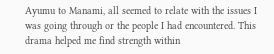Ayumu to Manami, all seemed to relate with the issues I was going through or the people I had encountered. This drama helped me find strength within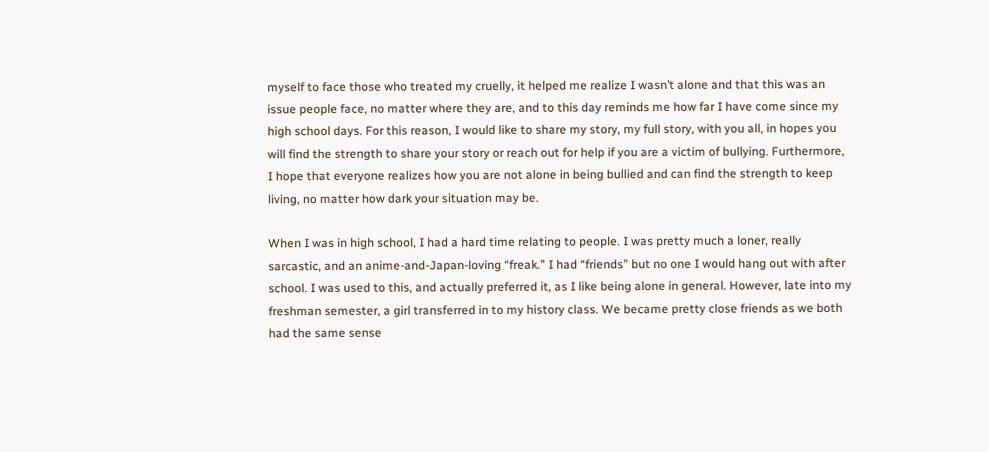myself to face those who treated my cruelly, it helped me realize I wasn’t alone and that this was an issue people face, no matter where they are, and to this day reminds me how far I have come since my high school days. For this reason, I would like to share my story, my full story, with you all, in hopes you will find the strength to share your story or reach out for help if you are a victim of bullying. Furthermore, I hope that everyone realizes how you are not alone in being bullied and can find the strength to keep living, no matter how dark your situation may be.

When I was in high school, I had a hard time relating to people. I was pretty much a loner, really sarcastic, and an anime-and-Japan-loving “freak.” I had “friends” but no one I would hang out with after school. I was used to this, and actually preferred it, as I like being alone in general. However, late into my freshman semester, a girl transferred in to my history class. We became pretty close friends as we both had the same sense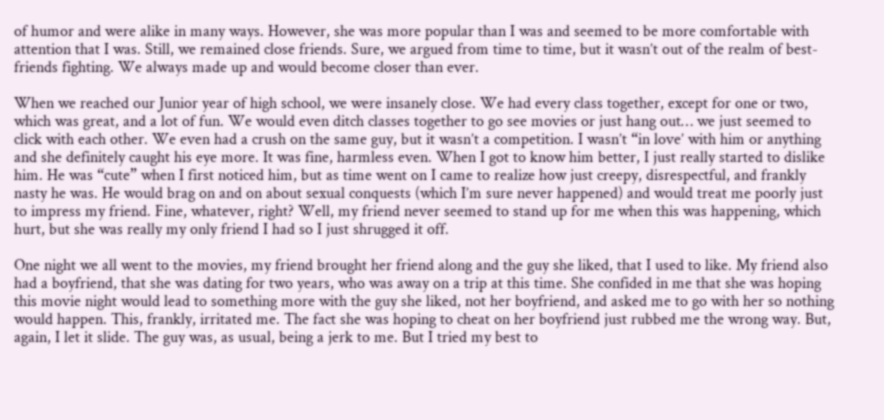of humor and were alike in many ways. However, she was more popular than I was and seemed to be more comfortable with attention that I was. Still, we remained close friends. Sure, we argued from time to time, but it wasn’t out of the realm of best-friends fighting. We always made up and would become closer than ever.

When we reached our Junior year of high school, we were insanely close. We had every class together, except for one or two, which was great, and a lot of fun. We would even ditch classes together to go see movies or just hang out… we just seemed to click with each other. We even had a crush on the same guy, but it wasn’t a competition. I wasn’t “in love’ with him or anything and she definitely caught his eye more. It was fine, harmless even. When I got to know him better, I just really started to dislike him. He was “cute” when I first noticed him, but as time went on I came to realize how just creepy, disrespectful, and frankly nasty he was. He would brag on and on about sexual conquests (which I’m sure never happened) and would treat me poorly just to impress my friend. Fine, whatever, right? Well, my friend never seemed to stand up for me when this was happening, which hurt, but she was really my only friend I had so I just shrugged it off.

One night we all went to the movies, my friend brought her friend along and the guy she liked, that I used to like. My friend also had a boyfriend, that she was dating for two years, who was away on a trip at this time. She confided in me that she was hoping this movie night would lead to something more with the guy she liked, not her boyfriend, and asked me to go with her so nothing would happen. This, frankly, irritated me. The fact she was hoping to cheat on her boyfriend just rubbed me the wrong way. But, again, I let it slide. The guy was, as usual, being a jerk to me. But I tried my best to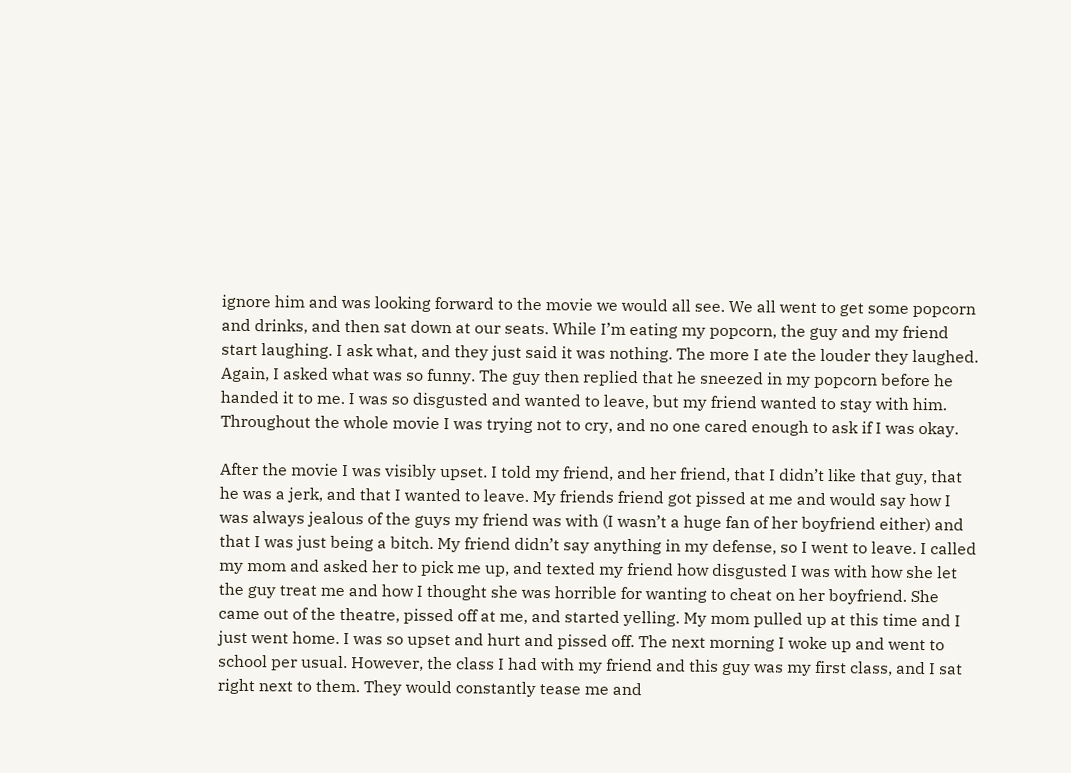ignore him and was looking forward to the movie we would all see. We all went to get some popcorn and drinks, and then sat down at our seats. While I’m eating my popcorn, the guy and my friend start laughing. I ask what, and they just said it was nothing. The more I ate the louder they laughed. Again, I asked what was so funny. The guy then replied that he sneezed in my popcorn before he handed it to me. I was so disgusted and wanted to leave, but my friend wanted to stay with him. Throughout the whole movie I was trying not to cry, and no one cared enough to ask if I was okay.

After the movie I was visibly upset. I told my friend, and her friend, that I didn’t like that guy, that he was a jerk, and that I wanted to leave. My friends friend got pissed at me and would say how I was always jealous of the guys my friend was with (I wasn’t a huge fan of her boyfriend either) and that I was just being a bitch. My friend didn’t say anything in my defense, so I went to leave. I called my mom and asked her to pick me up, and texted my friend how disgusted I was with how she let the guy treat me and how I thought she was horrible for wanting to cheat on her boyfriend. She came out of the theatre, pissed off at me, and started yelling. My mom pulled up at this time and I just went home. I was so upset and hurt and pissed off. The next morning I woke up and went to school per usual. However, the class I had with my friend and this guy was my first class, and I sat right next to them. They would constantly tease me and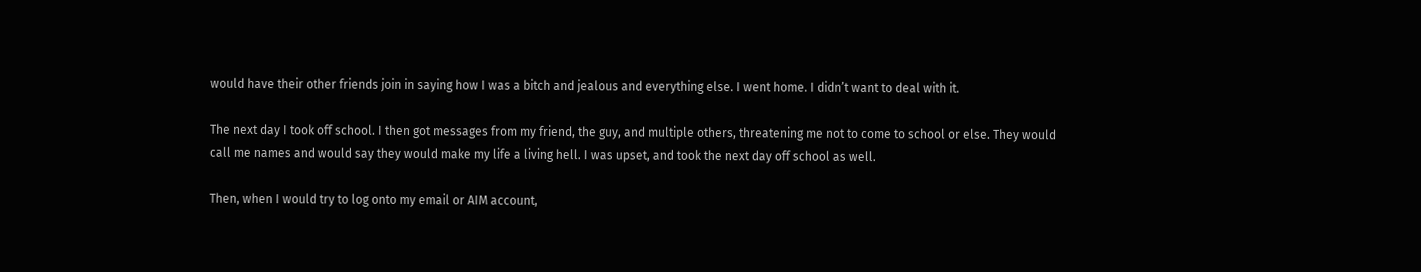would have their other friends join in saying how I was a bitch and jealous and everything else. I went home. I didn’t want to deal with it.

The next day I took off school. I then got messages from my friend, the guy, and multiple others, threatening me not to come to school or else. They would call me names and would say they would make my life a living hell. I was upset, and took the next day off school as well.

Then, when I would try to log onto my email or AIM account,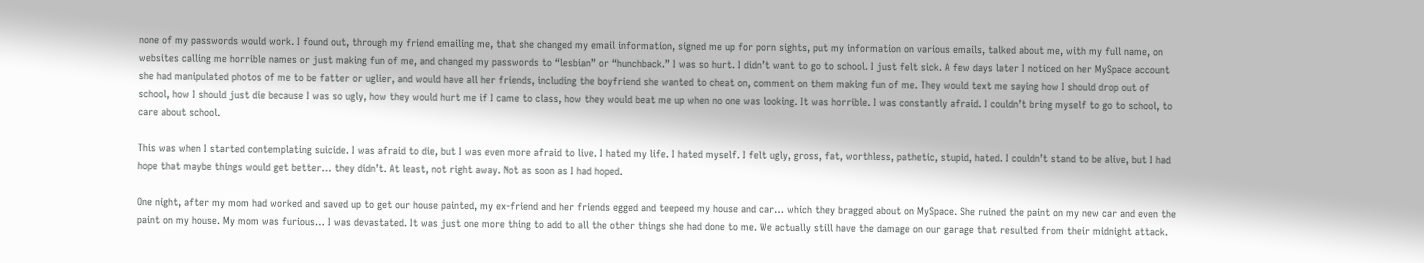none of my passwords would work. I found out, through my friend emailing me, that she changed my email information, signed me up for porn sights, put my information on various emails, talked about me, with my full name, on websites calling me horrible names or just making fun of me, and changed my passwords to “lesbian” or “hunchback.” I was so hurt. I didn’t want to go to school. I just felt sick. A few days later I noticed on her MySpace account she had manipulated photos of me to be fatter or uglier, and would have all her friends, including the boyfriend she wanted to cheat on, comment on them making fun of me. They would text me saying how I should drop out of school, how I should just die because I was so ugly, how they would hurt me if I came to class, how they would beat me up when no one was looking. It was horrible. I was constantly afraid. I couldn’t bring myself to go to school, to care about school.

This was when I started contemplating suicide. I was afraid to die, but I was even more afraid to live. I hated my life. I hated myself. I felt ugly, gross, fat, worthless, pathetic, stupid, hated. I couldn’t stand to be alive, but I had hope that maybe things would get better… they didn’t. At least, not right away. Not as soon as I had hoped.

One night, after my mom had worked and saved up to get our house painted, my ex-friend and her friends egged and teepeed my house and car… which they bragged about on MySpace. She ruined the paint on my new car and even the paint on my house. My mom was furious… I was devastated. It was just one more thing to add to all the other things she had done to me. We actually still have the damage on our garage that resulted from their midnight attack.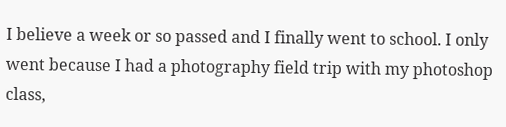I believe a week or so passed and I finally went to school. I only went because I had a photography field trip with my photoshop class,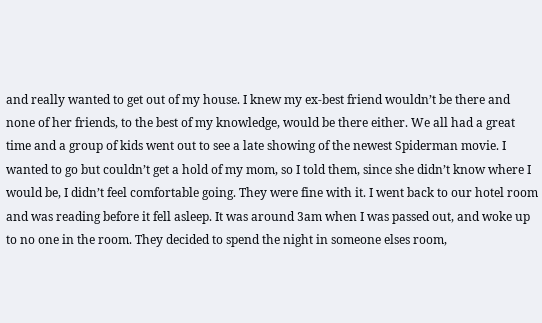and really wanted to get out of my house. I knew my ex-best friend wouldn’t be there and none of her friends, to the best of my knowledge, would be there either. We all had a great time and a group of kids went out to see a late showing of the newest Spiderman movie. I wanted to go but couldn’t get a hold of my mom, so I told them, since she didn’t know where I would be, I didn’t feel comfortable going. They were fine with it. I went back to our hotel room and was reading before it fell asleep. It was around 3am when I was passed out, and woke up to no one in the room. They decided to spend the night in someone elses room,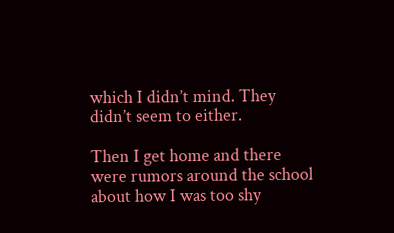which I didn’t mind. They didn’t seem to either.

Then I get home and there were rumors around the school about how I was too shy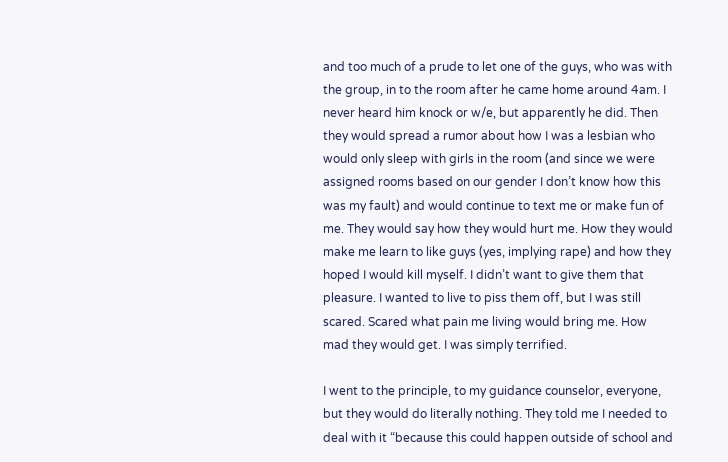and too much of a prude to let one of the guys, who was with the group, in to the room after he came home around 4am. I never heard him knock or w/e, but apparently he did. Then they would spread a rumor about how I was a lesbian who would only sleep with girls in the room (and since we were assigned rooms based on our gender I don’t know how this was my fault) and would continue to text me or make fun of me. They would say how they would hurt me. How they would make me learn to like guys (yes, implying rape) and how they hoped I would kill myself. I didn’t want to give them that pleasure. I wanted to live to piss them off, but I was still scared. Scared what pain me living would bring me. How mad they would get. I was simply terrified.

I went to the principle, to my guidance counselor, everyone, but they would do literally nothing. They told me I needed to deal with it “because this could happen outside of school and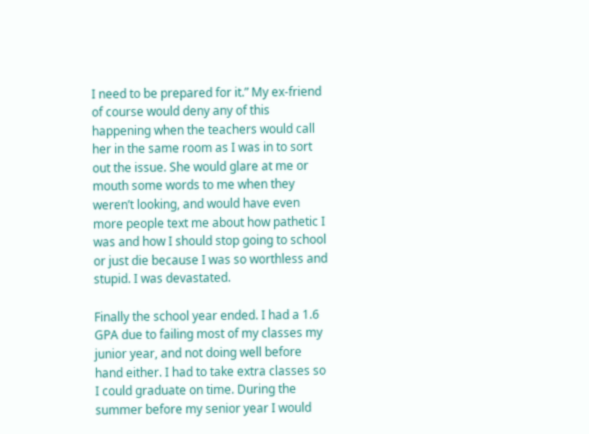I need to be prepared for it.” My ex-friend of course would deny any of this happening when the teachers would call her in the same room as I was in to sort out the issue. She would glare at me or mouth some words to me when they weren’t looking, and would have even more people text me about how pathetic I was and how I should stop going to school or just die because I was so worthless and stupid. I was devastated.

Finally the school year ended. I had a 1.6 GPA due to failing most of my classes my junior year, and not doing well before hand either. I had to take extra classes so I could graduate on time. During the summer before my senior year I would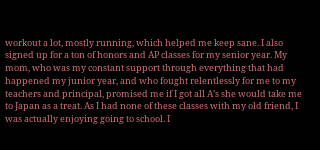workout a lot, mostly running, which helped me keep sane. I also signed up for a ton of honors and AP classes for my senior year. My mom, who was my constant support through everything that had happened my junior year, and who fought relentlessly for me to my teachers and principal, promised me if I got all A’s she would take me to Japan as a treat. As I had none of these classes with my old friend, I was actually enjoying going to school. I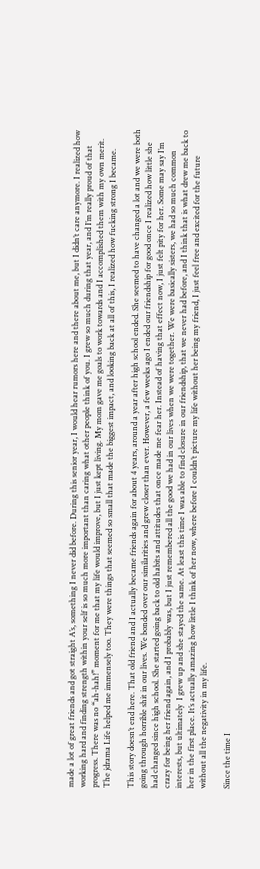made a lot of great friends and got straight A’s, something I never did before. During this senior year, I would hear rumors here and there about me, but I didn’t care anymore. I realized how working hard and finding strength within your self is so much more important than caring what other people think of you. I grew so much during that year, and I’m really proud of that progress. There was no “ah-hah!” moment for me that my life would improve, but I just kept living. My mom gave me goals to work towards and I accomplished them with my own merit. The jdrama Life helped me immensely too. They were things that seemed so small that made the biggest impact, and looking back at all of this, I realized how fucking strong I became.

This story doesn’t end here. That old friend and I actually became friends again for about 4 years, around a year after high school ended. She seemed to have changed a lot and we were both going through horrible shit in our lives. We bonded over our similarities and grew closer than ever. However, a few weeks ago I ended our friendship for good once I realized how little she had changed since high school. She started going back to old habits and attitudes that once made me fear her. Instead of having that effect now, I just felt pity for her. Some may say I’m crazy for being her friend again, and I probably was, but I just remembered all the good we had in our lives when we were together. We were basically sisters, we had so much common interests, but ultimately  I grew up and she stayed the same. At least this time I was able to find closure in our friendship, that we never had before, and I think that is what drew me back to her in the first place. It’s actually amazing how little I think of her now, where before I couldn’t picture my life without her being my friend, I just feel free and excited for the future without all the negativity in my life.

Since the time I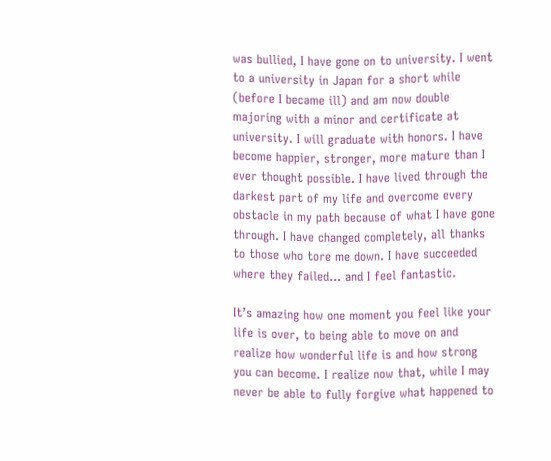was bullied, I have gone on to university. I went to a university in Japan for a short while (before I became ill) and am now double majoring with a minor and certificate at university. I will graduate with honors. I have become happier, stronger, more mature than I ever thought possible. I have lived through the darkest part of my life and overcome every obstacle in my path because of what I have gone through. I have changed completely, all thanks to those who tore me down. I have succeeded where they failed… and I feel fantastic.

It’s amazing how one moment you feel like your life is over, to being able to move on and realize how wonderful life is and how strong you can become. I realize now that, while I may never be able to fully forgive what happened to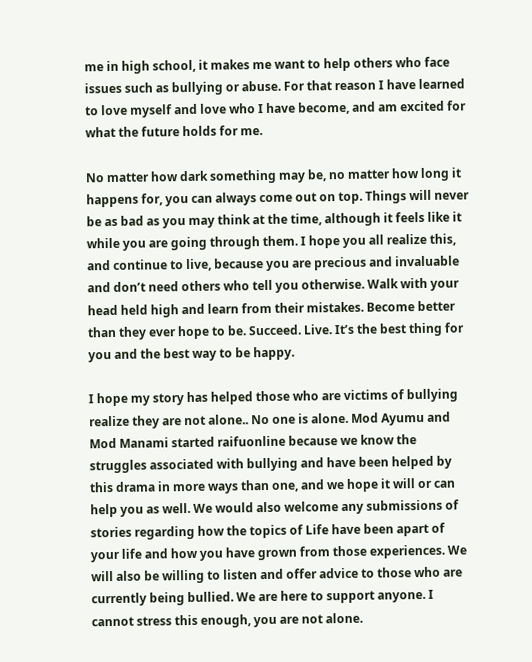me in high school, it makes me want to help others who face issues such as bullying or abuse. For that reason I have learned to love myself and love who I have become, and am excited for what the future holds for me.

No matter how dark something may be, no matter how long it happens for, you can always come out on top. Things will never be as bad as you may think at the time, although it feels like it while you are going through them. I hope you all realize this, and continue to live, because you are precious and invaluable and don’t need others who tell you otherwise. Walk with your head held high and learn from their mistakes. Become better than they ever hope to be. Succeed. Live. It’s the best thing for you and the best way to be happy.

I hope my story has helped those who are victims of bullying realize they are not alone.. No one is alone. Mod Ayumu and Mod Manami started raifuonline because we know the struggles associated with bullying and have been helped by this drama in more ways than one, and we hope it will or can help you as well. We would also welcome any submissions of stories regarding how the topics of Life have been apart of your life and how you have grown from those experiences. We will also be willing to listen and offer advice to those who are currently being bullied. We are here to support anyone. I cannot stress this enough, you are not alone.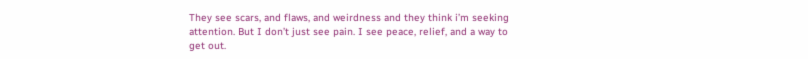They see scars, and flaws, and weirdness and they think i’m seeking attention. But I don’t just see pain. I see peace, relief, and a way to get out.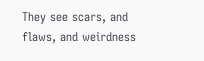They see scars, and flaws, and weirdness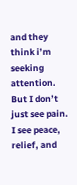and they think i’m seeking attention. But I don’t just see pain. I see peace, relief, and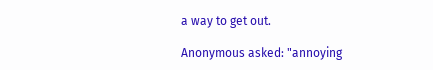a way to get out.

Anonymous asked: "annoying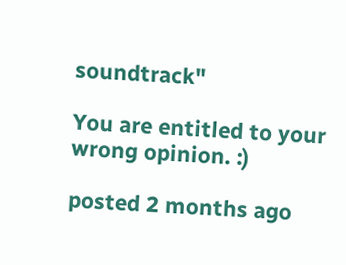soundtrack"

You are entitled to your wrong opinion. :)

posted 2 months ago